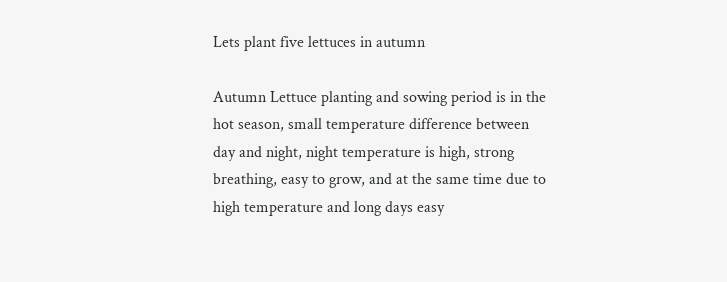Lets plant five lettuces in autumn

Autumn Lettuce planting and sowing period is in the hot season, small temperature difference between day and night, night temperature is high, strong breathing, easy to grow, and at the same time due to high temperature and long days easy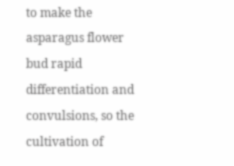to make the asparagus flower bud rapid differentiation and convulsions, so the cultivation of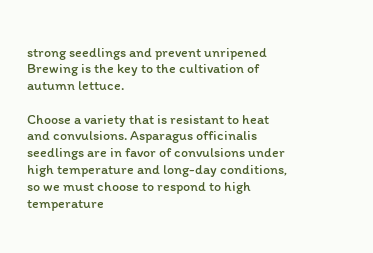strong seedlings and prevent unripened Brewing is the key to the cultivation of autumn lettuce.

Choose a variety that is resistant to heat and convulsions. Asparagus officinalis seedlings are in favor of convulsions under high temperature and long-day conditions, so we must choose to respond to high temperature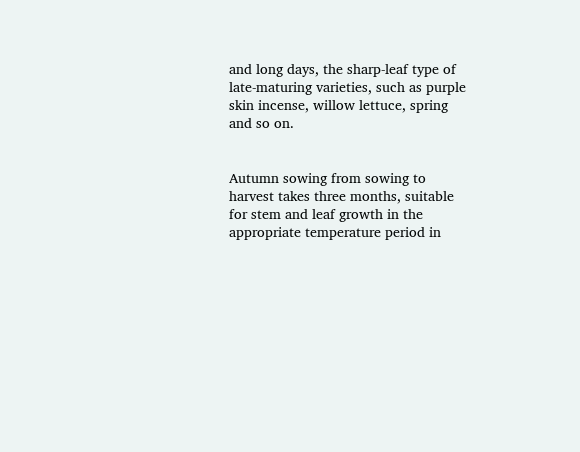and long days, the sharp-leaf type of late-maturing varieties, such as purple skin incense, willow lettuce, spring and so on.


Autumn sowing from sowing to harvest takes three months, suitable for stem and leaf growth in the appropriate temperature period in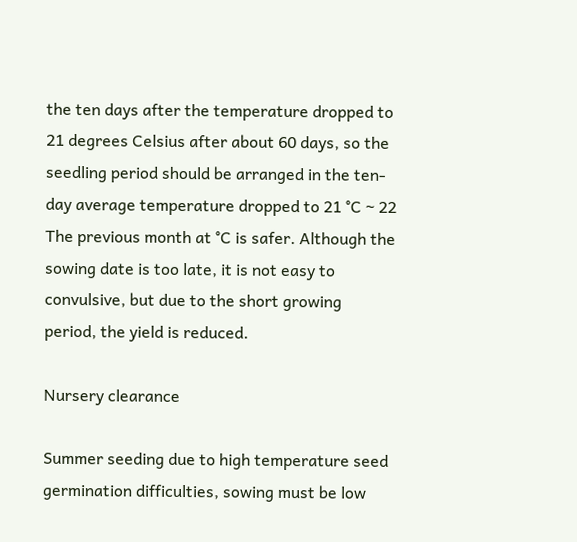the ten days after the temperature dropped to 21 degrees Celsius after about 60 days, so the seedling period should be arranged in the ten-day average temperature dropped to 21 °C ~ 22 The previous month at °C is safer. Although the sowing date is too late, it is not easy to convulsive, but due to the short growing period, the yield is reduced.

Nursery clearance

Summer seeding due to high temperature seed germination difficulties, sowing must be low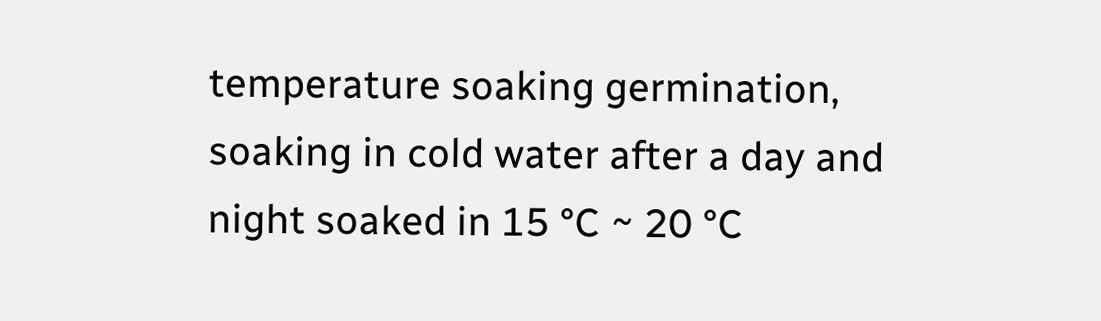temperature soaking germination, soaking in cold water after a day and night soaked in 15 °C ~ 20 °C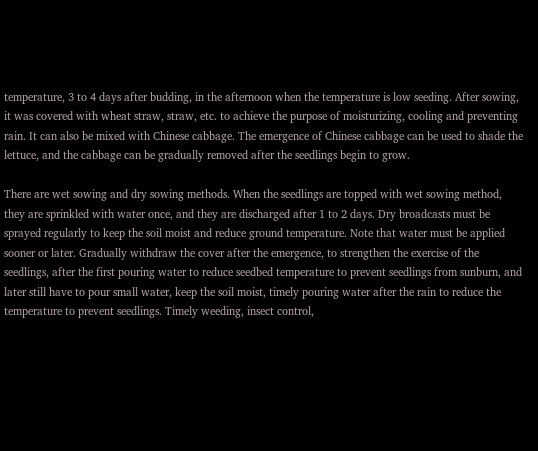temperature, 3 to 4 days after budding, in the afternoon when the temperature is low seeding. After sowing, it was covered with wheat straw, straw, etc. to achieve the purpose of moisturizing, cooling and preventing rain. It can also be mixed with Chinese cabbage. The emergence of Chinese cabbage can be used to shade the lettuce, and the cabbage can be gradually removed after the seedlings begin to grow.

There are wet sowing and dry sowing methods. When the seedlings are topped with wet sowing method, they are sprinkled with water once, and they are discharged after 1 to 2 days. Dry broadcasts must be sprayed regularly to keep the soil moist and reduce ground temperature. Note that water must be applied sooner or later. Gradually withdraw the cover after the emergence, to strengthen the exercise of the seedlings, after the first pouring water to reduce seedbed temperature to prevent seedlings from sunburn, and later still have to pour small water, keep the soil moist, timely pouring water after the rain to reduce the temperature to prevent seedlings. Timely weeding, insect control,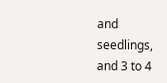and seedlings, and 3 to 4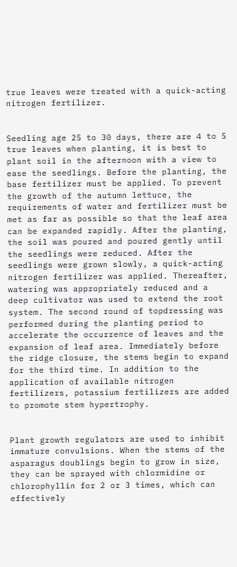true leaves were treated with a quick-acting nitrogen fertilizer.


Seedling age 25 to 30 days, there are 4 to 5 true leaves when planting, it is best to plant soil in the afternoon with a view to ease the seedlings. Before the planting, the base fertilizer must be applied. To prevent the growth of the autumn lettuce, the requirements of water and fertilizer must be met as far as possible so that the leaf area can be expanded rapidly. After the planting, the soil was poured and poured gently until the seedlings were reduced. After the seedlings were grown slowly, a quick-acting nitrogen fertilizer was applied. Thereafter, watering was appropriately reduced and a deep cultivator was used to extend the root system. The second round of topdressing was performed during the planting period to accelerate the occurrence of leaves and the expansion of leaf area. Immediately before the ridge closure, the stems begin to expand for the third time. In addition to the application of available nitrogen fertilizers, potassium fertilizers are added to promote stem hypertrophy.


Plant growth regulators are used to inhibit immature convulsions. When the stems of the asparagus doublings begin to grow in size, they can be sprayed with chlormidine or chlorophyllin for 2 or 3 times, which can effectively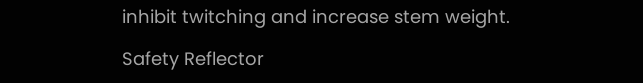inhibit twitching and increase stem weight.

Safety Reflector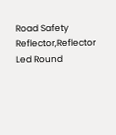Road Safety Reflector,Reflector Led Round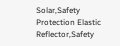Solar,Safety Protection Elastic Reflector,Safety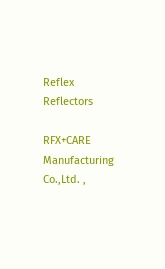Reflex Reflectors

RFX+CARE Manufacturing Co.,Ltd. ,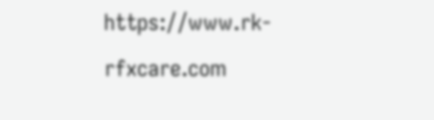https://www.rk-rfxcare.com